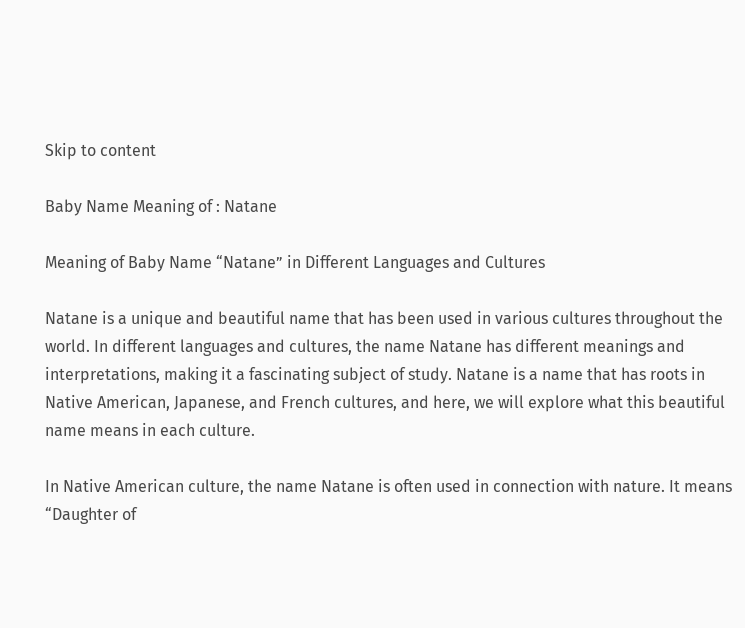Skip to content

Baby Name Meaning of : Natane

Meaning of Baby Name “Natane” in Different Languages and Cultures

Natane is a unique and beautiful name that has been used in various cultures throughout the world. In different languages and cultures, the name Natane has different meanings and interpretations, making it a fascinating subject of study. Natane is a name that has roots in Native American, Japanese, and French cultures, and here, we will explore what this beautiful name means in each culture.

In Native American culture, the name Natane is often used in connection with nature. It means “Daughter of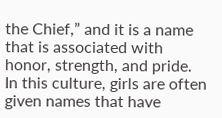the Chief,” and it is a name that is associated with honor, strength, and pride. In this culture, girls are often given names that have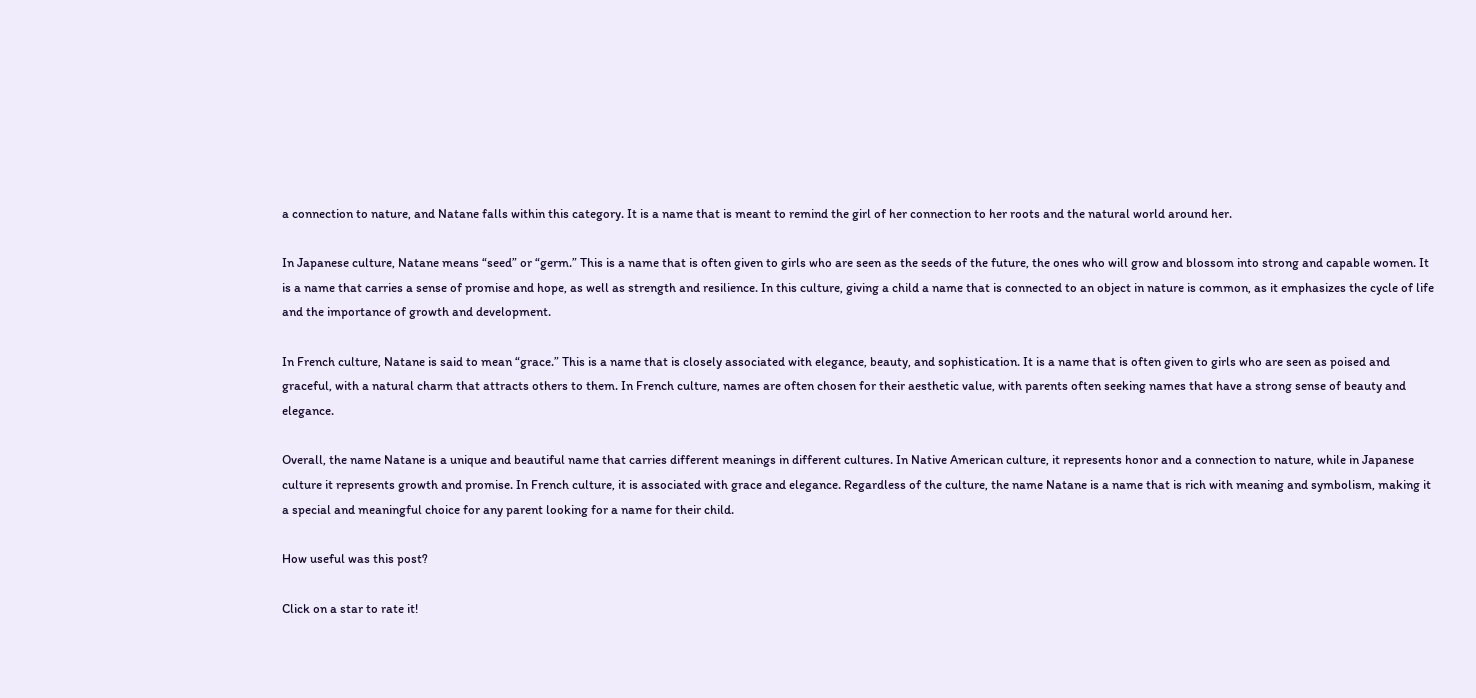a connection to nature, and Natane falls within this category. It is a name that is meant to remind the girl of her connection to her roots and the natural world around her.

In Japanese culture, Natane means “seed” or “germ.” This is a name that is often given to girls who are seen as the seeds of the future, the ones who will grow and blossom into strong and capable women. It is a name that carries a sense of promise and hope, as well as strength and resilience. In this culture, giving a child a name that is connected to an object in nature is common, as it emphasizes the cycle of life and the importance of growth and development.

In French culture, Natane is said to mean “grace.” This is a name that is closely associated with elegance, beauty, and sophistication. It is a name that is often given to girls who are seen as poised and graceful, with a natural charm that attracts others to them. In French culture, names are often chosen for their aesthetic value, with parents often seeking names that have a strong sense of beauty and elegance.

Overall, the name Natane is a unique and beautiful name that carries different meanings in different cultures. In Native American culture, it represents honor and a connection to nature, while in Japanese culture it represents growth and promise. In French culture, it is associated with grace and elegance. Regardless of the culture, the name Natane is a name that is rich with meaning and symbolism, making it a special and meaningful choice for any parent looking for a name for their child.

How useful was this post?

Click on a star to rate it!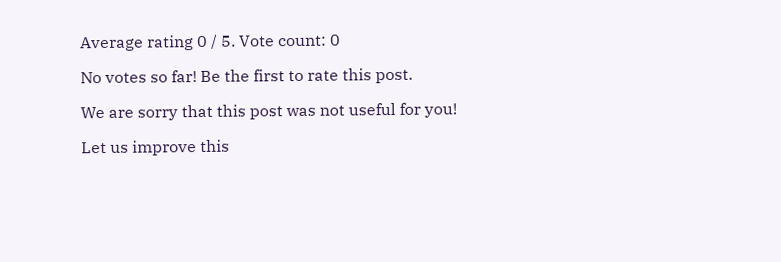Average rating 0 / 5. Vote count: 0

No votes so far! Be the first to rate this post.

We are sorry that this post was not useful for you!

Let us improve this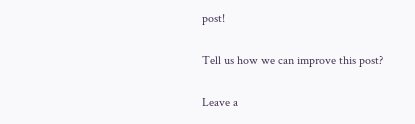post!

Tell us how we can improve this post?

Leave a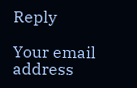Reply

Your email address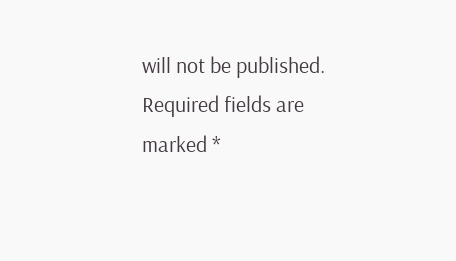will not be published. Required fields are marked *